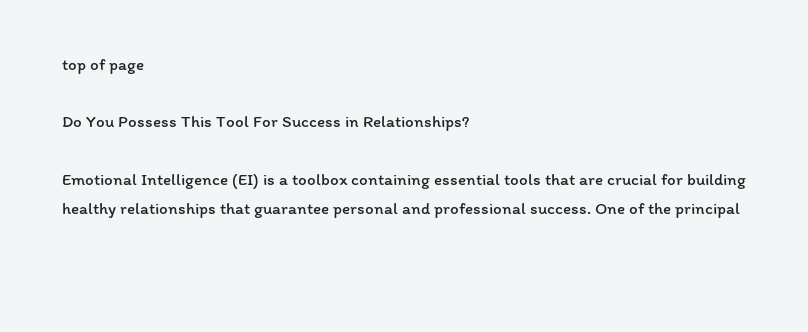top of page

Do You Possess This Tool For Success in Relationships?

Emotional Intelligence (EI) is a toolbox containing essential tools that are crucial for building healthy relationships that guarantee personal and professional success. One of the principal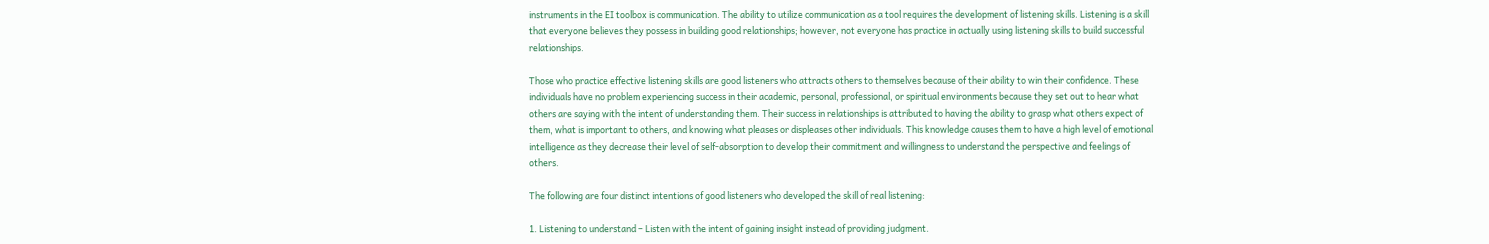instruments in the EI toolbox is communication. The ability to utilize communication as a tool requires the development of listening skills. Listening is a skill that everyone believes they possess in building good relationships; however, not everyone has practice in actually using listening skills to build successful relationships.

Those who practice effective listening skills are good listeners who attracts others to themselves because of their ability to win their confidence. These individuals have no problem experiencing success in their academic, personal, professional, or spiritual environments because they set out to hear what others are saying with the intent of understanding them. Their success in relationships is attributed to having the ability to grasp what others expect of them, what is important to others, and knowing what pleases or displeases other individuals. This knowledge causes them to have a high level of emotional intelligence as they decrease their level of self-absorption to develop their commitment and willingness to understand the perspective and feelings of others.

The following are four distinct intentions of good listeners who developed the skill of real listening:

1. Listening to understand – Listen with the intent of gaining insight instead of providing judgment.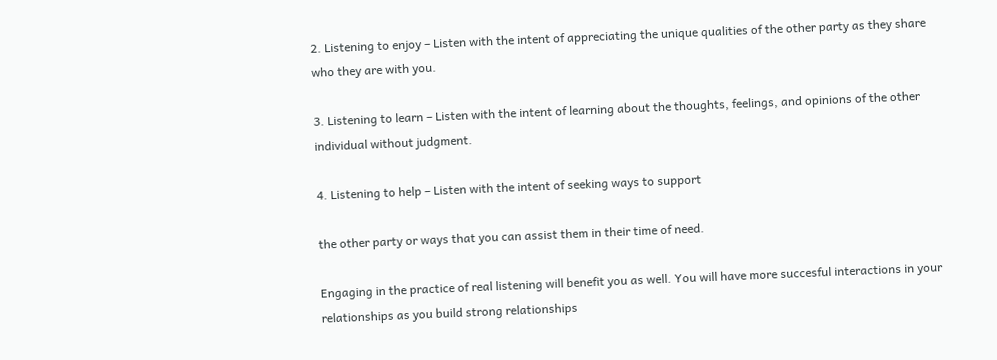2. Listening to enjoy – Listen with the intent of appreciating the unique qualities of the other party as they share who they are with you.

3. Listening to learn – Listen with the intent of learning about the thoughts, feelings, and opinions of the other individual without judgment.

4. Listening to help – Listen with the intent of seeking ways to support

the other party or ways that you can assist them in their time of need.

Engaging in the practice of real listening will benefit you as well. You will have more succesful interactions in your relationships as you build strong relationships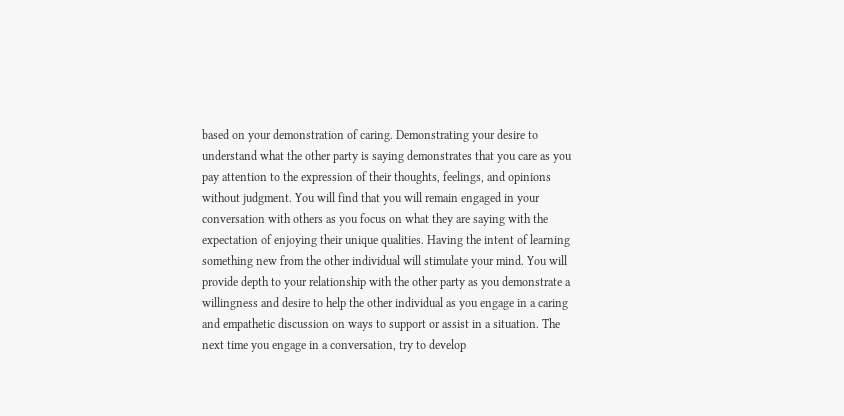based on your demonstration of caring. Demonstrating your desire to understand what the other party is saying demonstrates that you care as you pay attention to the expression of their thoughts, feelings, and opinions without judgment. You will find that you will remain engaged in your conversation with others as you focus on what they are saying with the expectation of enjoying their unique qualities. Having the intent of learning something new from the other individual will stimulate your mind. You will provide depth to your relationship with the other party as you demonstrate a willingness and desire to help the other individual as you engage in a caring and empathetic discussion on ways to support or assist in a situation. The next time you engage in a conversation, try to develop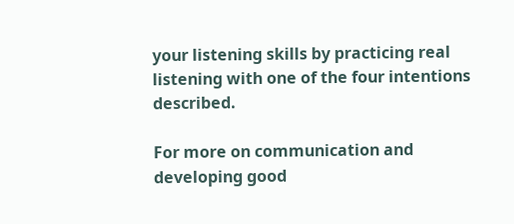your listening skills by practicing real listening with one of the four intentions described.

For more on communication and developing good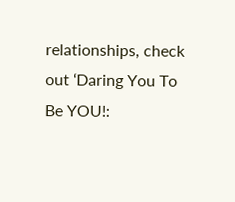relationships, check out ‘Daring You To Be YOU!: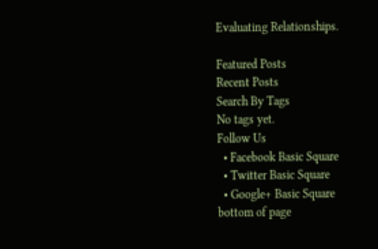Evaluating Relationships.

Featured Posts
Recent Posts
Search By Tags
No tags yet.
Follow Us
  • Facebook Basic Square
  • Twitter Basic Square
  • Google+ Basic Square
bottom of page